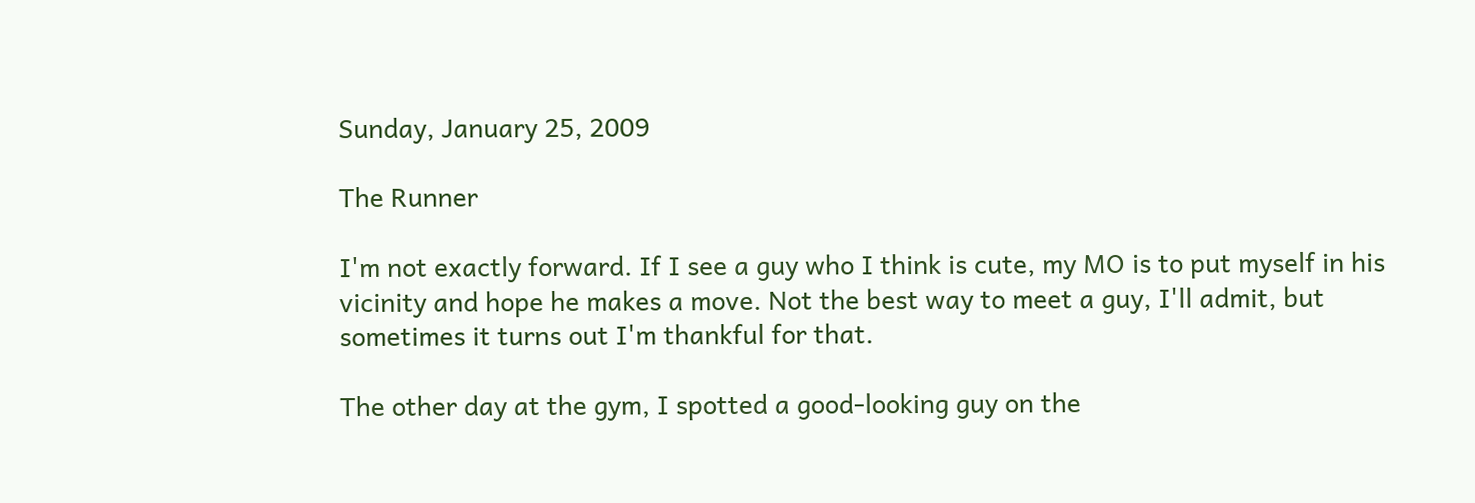Sunday, January 25, 2009

The Runner

I'm not exactly forward. If I see a guy who I think is cute, my MO is to put myself in his vicinity and hope he makes a move. Not the best way to meet a guy, I'll admit, but sometimes it turns out I'm thankful for that.

The other day at the gym, I spotted a good-looking guy on the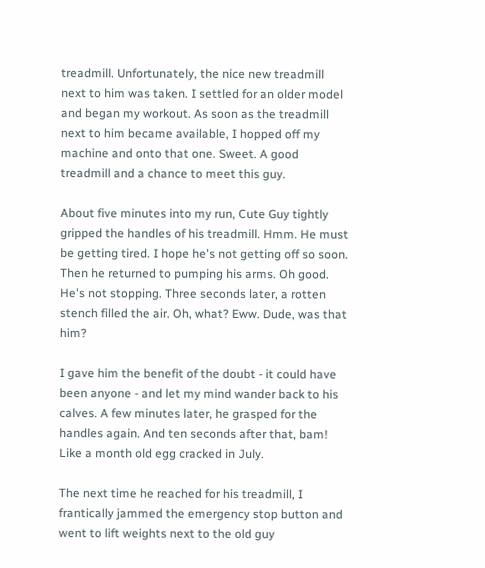treadmill. Unfortunately, the nice new treadmill next to him was taken. I settled for an older model and began my workout. As soon as the treadmill next to him became available, I hopped off my machine and onto that one. Sweet. A good treadmill and a chance to meet this guy.

About five minutes into my run, Cute Guy tightly gripped the handles of his treadmill. Hmm. He must be getting tired. I hope he's not getting off so soon. Then he returned to pumping his arms. Oh good. He's not stopping. Three seconds later, a rotten stench filled the air. Oh, what? Eww. Dude, was that him?

I gave him the benefit of the doubt - it could have been anyone - and let my mind wander back to his calves. A few minutes later, he grasped for the handles again. And ten seconds after that, bam! Like a month old egg cracked in July.

The next time he reached for his treadmill, I frantically jammed the emergency stop button and went to lift weights next to the old guy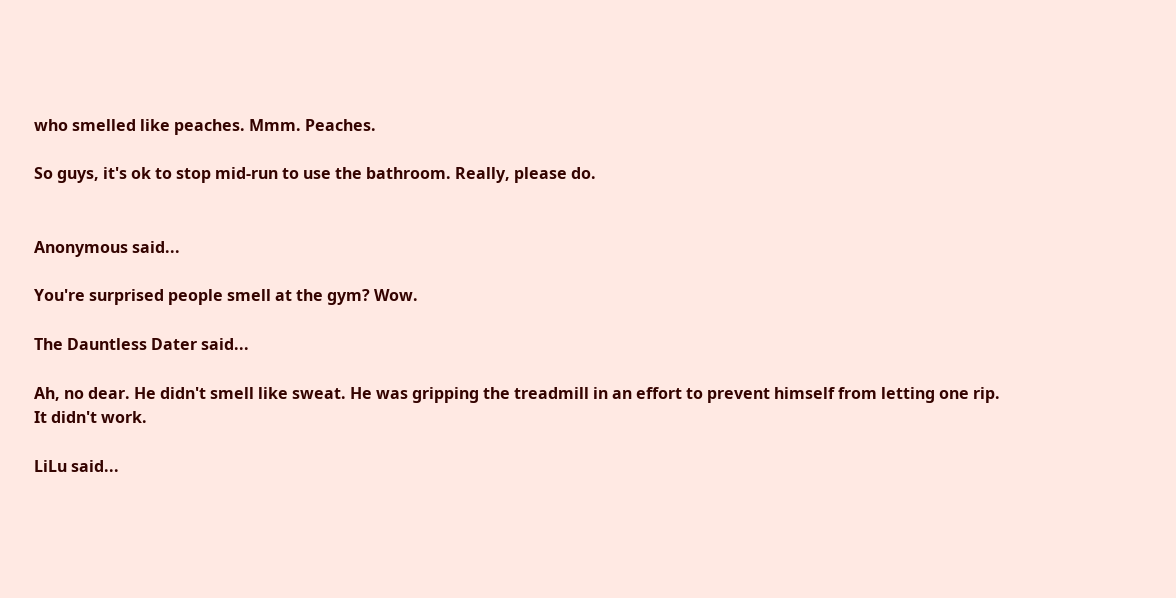who smelled like peaches. Mmm. Peaches.

So guys, it's ok to stop mid-run to use the bathroom. Really, please do.


Anonymous said...

You're surprised people smell at the gym? Wow.

The Dauntless Dater said...

Ah, no dear. He didn't smell like sweat. He was gripping the treadmill in an effort to prevent himself from letting one rip. It didn't work.

LiLu said...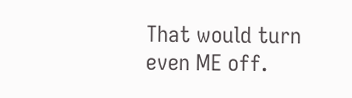That would turn even ME off.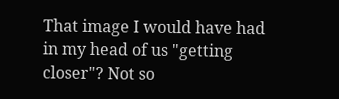That image I would have had in my head of us "getting closer"? Not so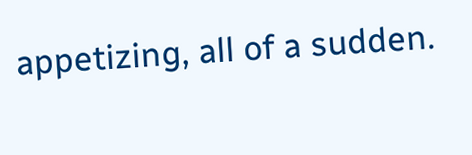appetizing, all of a sudden.